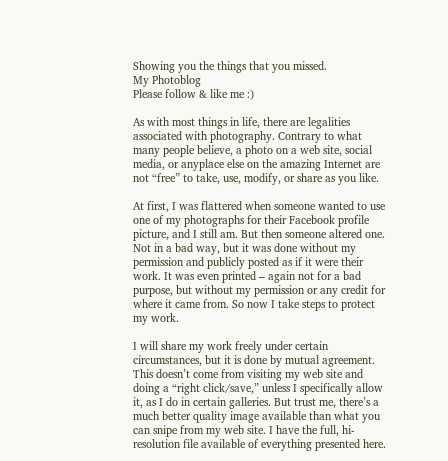Showing you the things that you missed.
My Photoblog
Please follow & like me :)

As with most things in life, there are legalities associated with photography. Contrary to what many people believe, a photo on a web site, social media, or anyplace else on the amazing Internet are not “free” to take, use, modify, or share as you like.

At first, I was flattered when someone wanted to use one of my photographs for their Facebook profile picture, and I still am. But then someone altered one. Not in a bad way, but it was done without my permission and publicly posted as if it were their work. It was even printed – again not for a bad purpose, but without my permission or any credit for where it came from. So now I take steps to protect my work.

I will share my work freely under certain circumstances, but it is done by mutual agreement. This doesn’t come from visiting my web site and doing a “right click/save,” unless I specifically allow it, as I do in certain galleries. But trust me, there’s a much better quality image available than what you can snipe from my web site. I have the full, hi-resolution file available of everything presented here.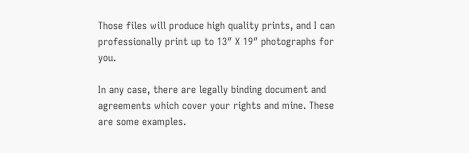Those files will produce high quality prints, and I can professionally print up to 13″ X 19″ photographs for you.

In any case, there are legally binding document and agreements which cover your rights and mine. These are some examples.